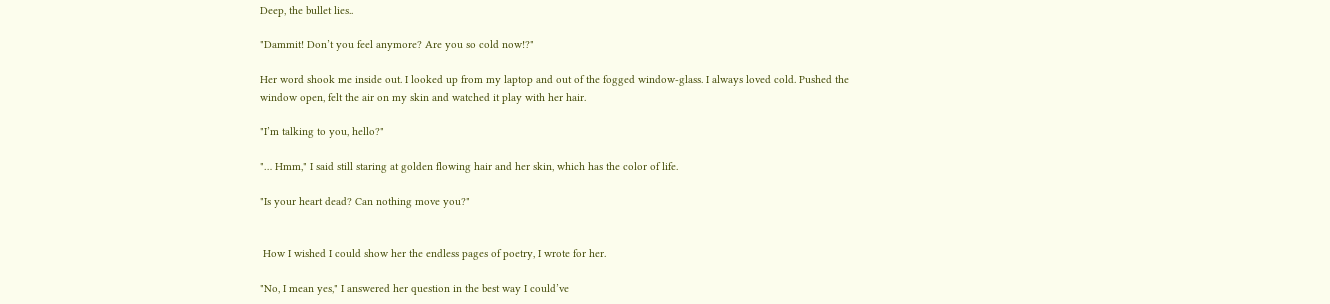Deep, the bullet lies..

"Dammit! Don’t you feel anymore? Are you so cold now!?"

Her word shook me inside out. I looked up from my laptop and out of the fogged window-glass. I always loved cold. Pushed the window open, felt the air on my skin and watched it play with her hair.

"I’m talking to you, hello?"

"… Hmm," I said still staring at golden flowing hair and her skin, which has the color of life.

"Is your heart dead? Can nothing move you?"


 How I wished I could show her the endless pages of poetry, I wrote for her.

"No, I mean yes," I answered her question in the best way I could’ve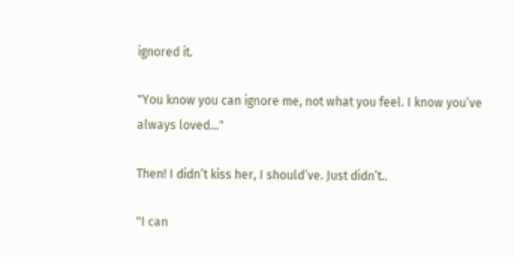ignored it.

"You know you can ignore me, not what you feel. I know you’ve always loved…"

Then! I didn’t kiss her, I should’ve. Just didn’t..

"I can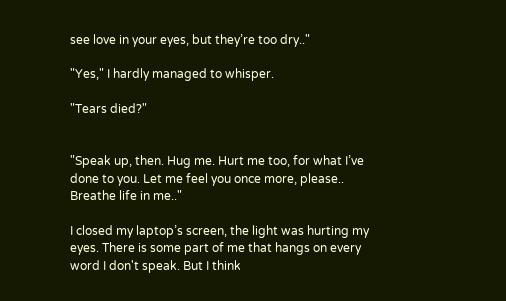see love in your eyes, but they’re too dry.."

"Yes," I hardly managed to whisper.

"Tears died?"


"Speak up, then. Hug me. Hurt me too, for what I’ve done to you. Let me feel you once more, please.. Breathe life in me.."

I closed my laptop’s screen, the light was hurting my eyes. There is some part of me that hangs on every word I don't speak. But I think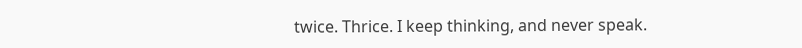twice. Thrice. I keep thinking, and never speak.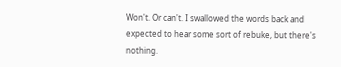Won't. Or can't. I swallowed the words back and expected to hear some sort of rebuke, but there's nothing.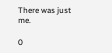There was just me.

0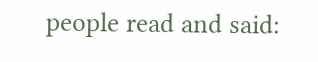people read and said: